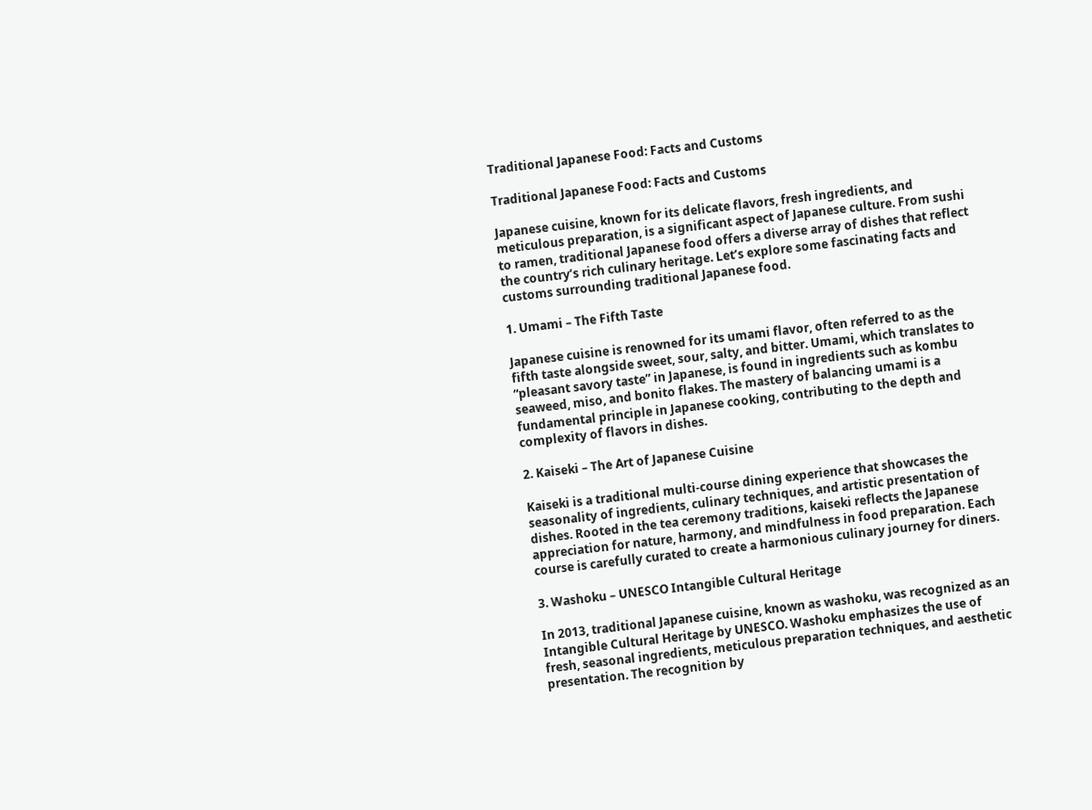Traditional Japanese Food: Facts and Customs

Traditional Japanese Food: Facts and Customs

Japanese cuisine, known for its delicate flavors, fresh ingredients, and meticulous preparation, is a significant aspect of Japanese culture. From sushi to ramen, traditional Japanese food offers a diverse array of dishes that reflect the country’s rich culinary heritage. Let’s explore some fascinating facts and customs surrounding traditional Japanese food.

1. Umami – The Fifth Taste

Japanese cuisine is renowned for its umami flavor, often referred to as the fifth taste alongside sweet, sour, salty, and bitter. Umami, which translates to “pleasant savory taste” in Japanese, is found in ingredients such as kombu seaweed, miso, and bonito flakes. The mastery of balancing umami is a fundamental principle in Japanese cooking, contributing to the depth and complexity of flavors in dishes.

2. Kaiseki – The Art of Japanese Cuisine

Kaiseki is a traditional multi-course dining experience that showcases the seasonality of ingredients, culinary techniques, and artistic presentation of dishes. Rooted in the tea ceremony traditions, kaiseki reflects the Japanese appreciation for nature, harmony, and mindfulness in food preparation. Each course is carefully curated to create a harmonious culinary journey for diners.

3. Washoku – UNESCO Intangible Cultural Heritage

In 2013, traditional Japanese cuisine, known as washoku, was recognized as an Intangible Cultural Heritage by UNESCO. Washoku emphasizes the use of fresh, seasonal ingredients, meticulous preparation techniques, and aesthetic presentation. The recognition by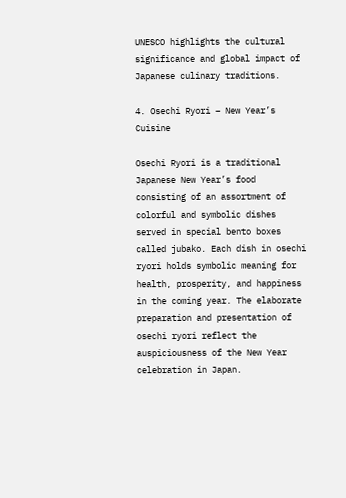UNESCO highlights the cultural significance and global impact of Japanese culinary traditions.

4. Osechi Ryori – New Year’s Cuisine

Osechi Ryori is a traditional Japanese New Year’s food consisting of an assortment of colorful and symbolic dishes served in special bento boxes called jubako. Each dish in osechi ryori holds symbolic meaning for health, prosperity, and happiness in the coming year. The elaborate preparation and presentation of osechi ryori reflect the auspiciousness of the New Year celebration in Japan.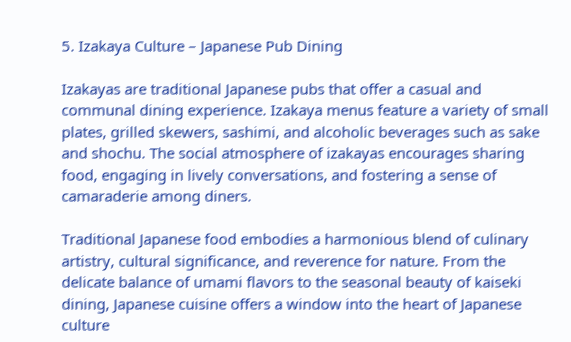5. Izakaya Culture – Japanese Pub Dining

Izakayas are traditional Japanese pubs that offer a casual and communal dining experience. Izakaya menus feature a variety of small plates, grilled skewers, sashimi, and alcoholic beverages such as sake and shochu. The social atmosphere of izakayas encourages sharing food, engaging in lively conversations, and fostering a sense of camaraderie among diners.

Traditional Japanese food embodies a harmonious blend of culinary artistry, cultural significance, and reverence for nature. From the delicate balance of umami flavors to the seasonal beauty of kaiseki dining, Japanese cuisine offers a window into the heart of Japanese culture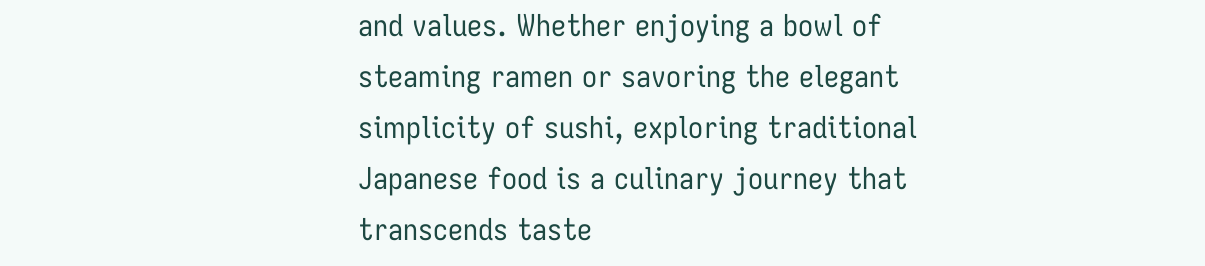and values. Whether enjoying a bowl of steaming ramen or savoring the elegant simplicity of sushi, exploring traditional Japanese food is a culinary journey that transcends taste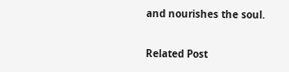and nourishes the soul.

Related Post